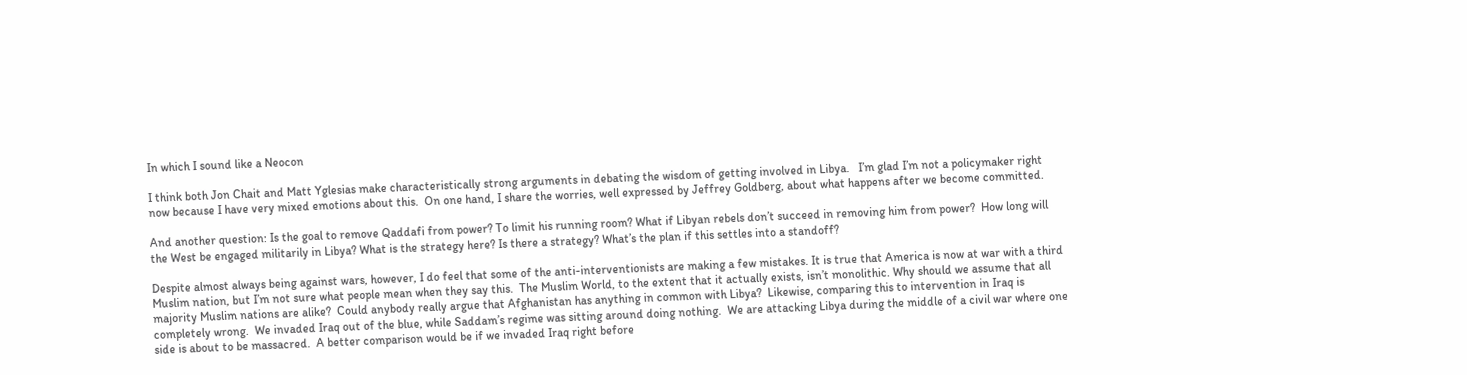In which I sound like a Neocon

I think both Jon Chait and Matt Yglesias make characteristically strong arguments in debating the wisdom of getting involved in Libya.   I’m glad I’m not a policymaker right now because I have very mixed emotions about this.  On one hand, I share the worries, well expressed by Jeffrey Goldberg, about what happens after we become committed.

And another question: Is the goal to remove Qaddafi from power? To limit his running room? What if Libyan rebels don’t succeed in removing him from power?  How long will the West be engaged militarily in Libya? What is the strategy here? Is there a strategy? What’s the plan if this settles into a standoff?

Despite almost always being against wars, however, I do feel that some of the anti-interventionists are making a few mistakes. It is true that America is now at war with a third Muslim nation, but I’m not sure what people mean when they say this.  The Muslim World, to the extent that it actually exists, isn’t monolithic. Why should we assume that all majority Muslim nations are alike?  Could anybody really argue that Afghanistan has anything in common with Libya?  Likewise, comparing this to intervention in Iraq is completely wrong.  We invaded Iraq out of the blue, while Saddam’s regime was sitting around doing nothing.  We are attacking Libya during the middle of a civil war where one side is about to be massacred.  A better comparison would be if we invaded Iraq right before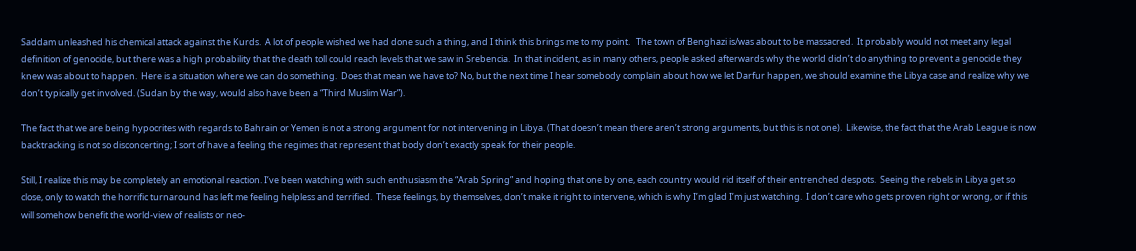Saddam unleashed his chemical attack against the Kurds.  A lot of people wished we had done such a thing, and I think this brings me to my point.   The town of Benghazi is/was about to be massacred.  It probably would not meet any legal definition of genocide, but there was a high probability that the death toll could reach levels that we saw in Srebencia.  In that incident, as in many others, people asked afterwards why the world didn’t do anything to prevent a genocide they knew was about to happen.  Here is a situation where we can do something.  Does that mean we have to? No, but the next time I hear somebody complain about how we let Darfur happen, we should examine the Libya case and realize why we don’t typically get involved. (Sudan by the way, would also have been a “Third Muslim War”).

The fact that we are being hypocrites with regards to Bahrain or Yemen is not a strong argument for not intervening in Libya. (That doesn’t mean there aren’t strong arguments, but this is not one).  Likewise, the fact that the Arab League is now backtracking is not so disconcerting; I sort of have a feeling the regimes that represent that body don’t exactly speak for their people.

Still, I realize this may be completely an emotional reaction. I’ve been watching with such enthusiasm the “Arab Spring” and hoping that one by one, each country would rid itself of their entrenched despots.  Seeing the rebels in Libya get so close, only to watch the horrific turnaround has left me feeling helpless and terrified.  These feelings, by themselves, don’t make it right to intervene, which is why I’m glad I’m just watching.  I don’t care who gets proven right or wrong, or if this will somehow benefit the world-view of realists or neo-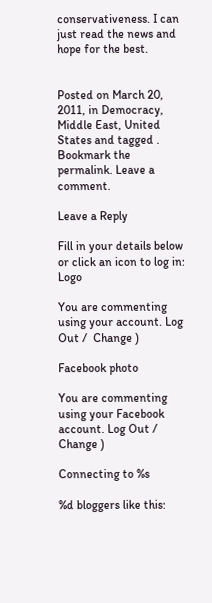conservativeness. I can just read the news and hope for the best.


Posted on March 20, 2011, in Democracy, Middle East, United States and tagged . Bookmark the permalink. Leave a comment.

Leave a Reply

Fill in your details below or click an icon to log in: Logo

You are commenting using your account. Log Out /  Change )

Facebook photo

You are commenting using your Facebook account. Log Out /  Change )

Connecting to %s

%d bloggers like this: